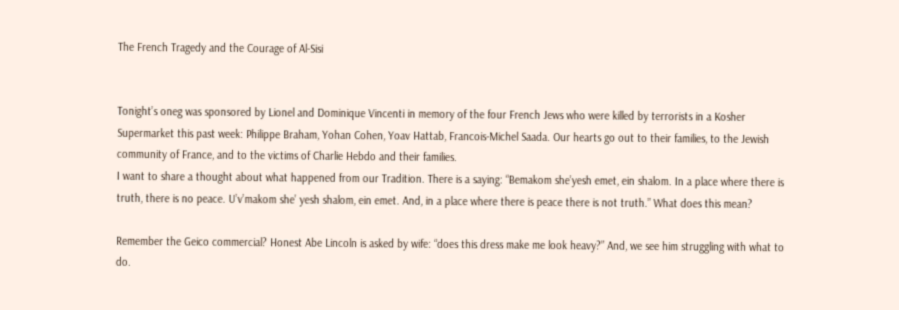The French Tragedy and the Courage of Al-Sisi


Tonight’s oneg was sponsored by Lionel and Dominique Vincenti in memory of the four French Jews who were killed by terrorists in a Kosher Supermarket this past week: Philippe Braham, Yohan Cohen, Yoav Hattab, Francois-Michel Saada. Our hearts go out to their families, to the Jewish community of France, and to the victims of Charlie Hebdo and their families.
I want to share a thought about what happened from our Tradition. There is a saying: “Bemakom she’yesh emet, ein shalom. In a place where there is truth, there is no peace. U’v’makom she’ yesh shalom, ein emet. And, in a place where there is peace there is not truth.” What does this mean?

Remember the Geico commercial? Honest Abe Lincoln is asked by wife: “does this dress make me look heavy?” And, we see him struggling with what to do.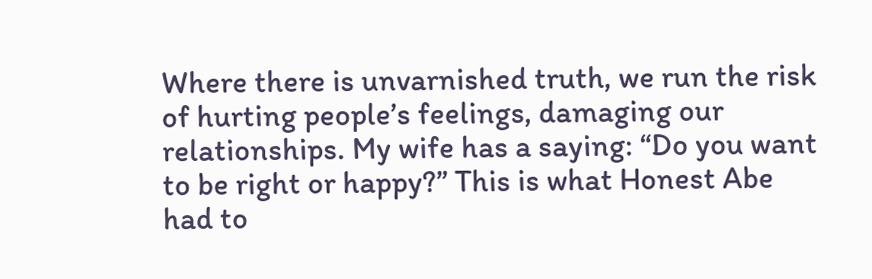Where there is unvarnished truth, we run the risk of hurting people’s feelings, damaging our relationships. My wife has a saying: “Do you want to be right or happy?” This is what Honest Abe had to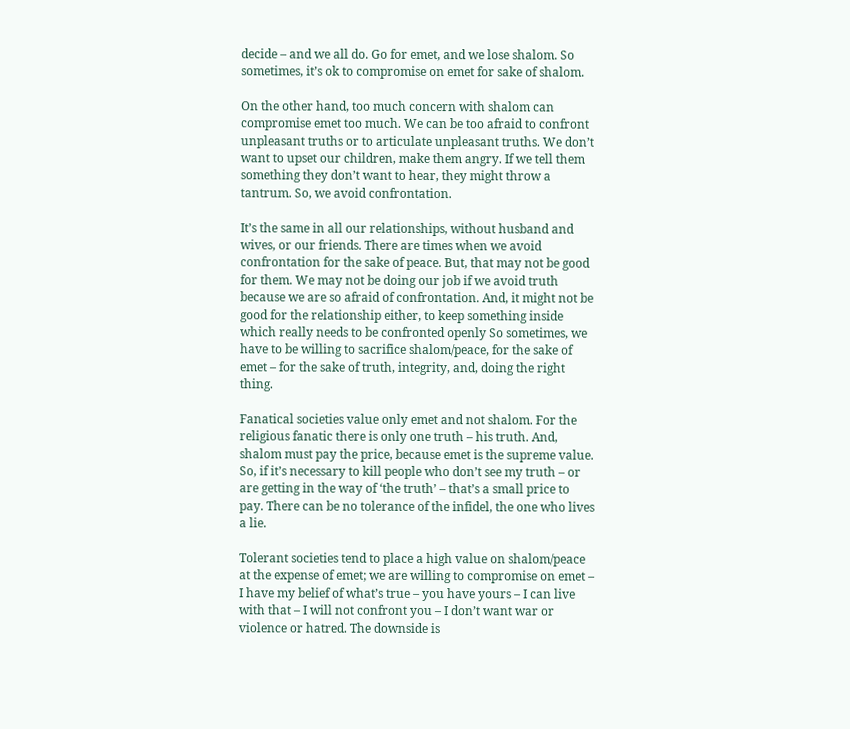decide – and we all do. Go for emet, and we lose shalom. So sometimes, it’s ok to compromise on emet for sake of shalom.

On the other hand, too much concern with shalom can compromise emet too much. We can be too afraid to confront unpleasant truths or to articulate unpleasant truths. We don’t want to upset our children, make them angry. If we tell them something they don’t want to hear, they might throw a tantrum. So, we avoid confrontation.

It’s the same in all our relationships, without husband and wives, or our friends. There are times when we avoid confrontation for the sake of peace. But, that may not be good for them. We may not be doing our job if we avoid truth because we are so afraid of confrontation. And, it might not be good for the relationship either, to keep something inside which really needs to be confronted openly So sometimes, we have to be willing to sacrifice shalom/peace, for the sake of emet – for the sake of truth, integrity, and, doing the right thing.

Fanatical societies value only emet and not shalom. For the religious fanatic there is only one truth – his truth. And, shalom must pay the price, because emet is the supreme value. So, if it’s necessary to kill people who don’t see my truth – or are getting in the way of ‘the truth’ – that’s a small price to pay. There can be no tolerance of the infidel, the one who lives a lie.

Tolerant societies tend to place a high value on shalom/peace at the expense of emet; we are willing to compromise on emet – I have my belief of what’s true – you have yours – I can live with that – I will not confront you – I don’t want war or violence or hatred. The downside is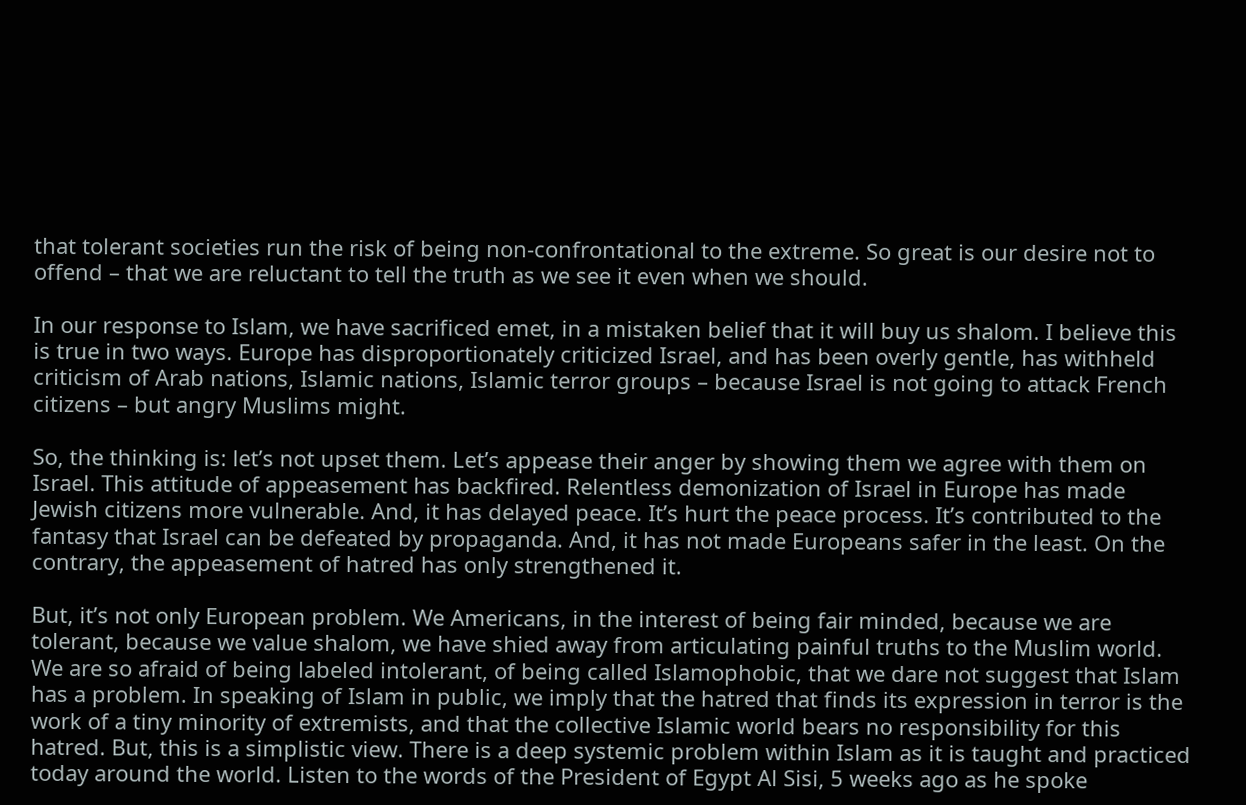that tolerant societies run the risk of being non-confrontational to the extreme. So great is our desire not to offend – that we are reluctant to tell the truth as we see it even when we should.

In our response to Islam, we have sacrificed emet, in a mistaken belief that it will buy us shalom. I believe this is true in two ways. Europe has disproportionately criticized Israel, and has been overly gentle, has withheld criticism of Arab nations, Islamic nations, Islamic terror groups – because Israel is not going to attack French citizens – but angry Muslims might.

So, the thinking is: let’s not upset them. Let’s appease their anger by showing them we agree with them on Israel. This attitude of appeasement has backfired. Relentless demonization of Israel in Europe has made Jewish citizens more vulnerable. And, it has delayed peace. It’s hurt the peace process. It’s contributed to the fantasy that Israel can be defeated by propaganda. And, it has not made Europeans safer in the least. On the contrary, the appeasement of hatred has only strengthened it.

But, it’s not only European problem. We Americans, in the interest of being fair minded, because we are tolerant, because we value shalom, we have shied away from articulating painful truths to the Muslim world. We are so afraid of being labeled intolerant, of being called Islamophobic, that we dare not suggest that Islam has a problem. In speaking of Islam in public, we imply that the hatred that finds its expression in terror is the work of a tiny minority of extremists, and that the collective Islamic world bears no responsibility for this hatred. But, this is a simplistic view. There is a deep systemic problem within Islam as it is taught and practiced today around the world. Listen to the words of the President of Egypt Al Sisi, 5 weeks ago as he spoke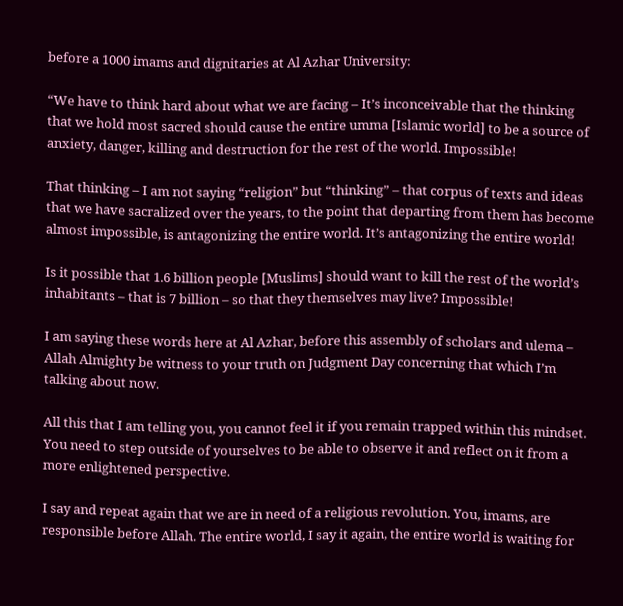before a 1000 imams and dignitaries at Al Azhar University:

“We have to think hard about what we are facing – It’s inconceivable that the thinking that we hold most sacred should cause the entire umma [Islamic world] to be a source of anxiety, danger, killing and destruction for the rest of the world. Impossible!

That thinking – I am not saying “religion” but “thinking” – that corpus of texts and ideas that we have sacralized over the years, to the point that departing from them has become almost impossible, is antagonizing the entire world. It’s antagonizing the entire world!

Is it possible that 1.6 billion people [Muslims] should want to kill the rest of the world’s inhabitants – that is 7 billion – so that they themselves may live? Impossible!

I am saying these words here at Al Azhar, before this assembly of scholars and ulema – Allah Almighty be witness to your truth on Judgment Day concerning that which I’m talking about now.

All this that I am telling you, you cannot feel it if you remain trapped within this mindset. You need to step outside of yourselves to be able to observe it and reflect on it from a more enlightened perspective.

I say and repeat again that we are in need of a religious revolution. You, imams, are responsible before Allah. The entire world, I say it again, the entire world is waiting for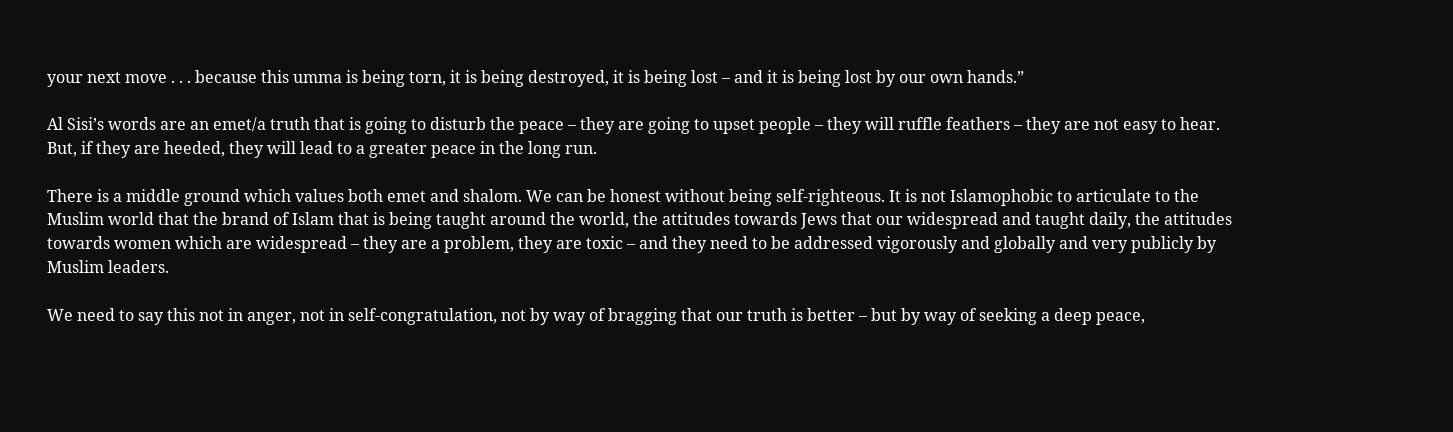your next move . . . because this umma is being torn, it is being destroyed, it is being lost – and it is being lost by our own hands.”

Al Sisi’s words are an emet/a truth that is going to disturb the peace – they are going to upset people – they will ruffle feathers – they are not easy to hear. But, if they are heeded, they will lead to a greater peace in the long run.

There is a middle ground which values both emet and shalom. We can be honest without being self-righteous. It is not Islamophobic to articulate to the Muslim world that the brand of Islam that is being taught around the world, the attitudes towards Jews that our widespread and taught daily, the attitudes towards women which are widespread – they are a problem, they are toxic – and they need to be addressed vigorously and globally and very publicly by Muslim leaders.

We need to say this not in anger, not in self-congratulation, not by way of bragging that our truth is better – but by way of seeking a deep peace,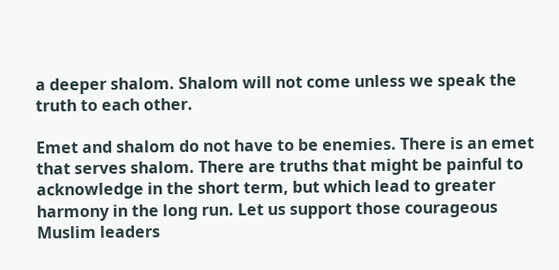a deeper shalom. Shalom will not come unless we speak the truth to each other.

Emet and shalom do not have to be enemies. There is an emet that serves shalom. There are truths that might be painful to acknowledge in the short term, but which lead to greater harmony in the long run. Let us support those courageous Muslim leaders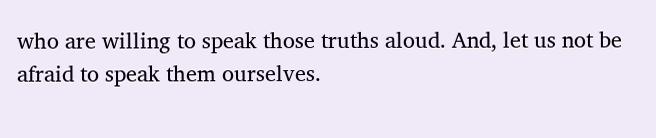who are willing to speak those truths aloud. And, let us not be afraid to speak them ourselves.